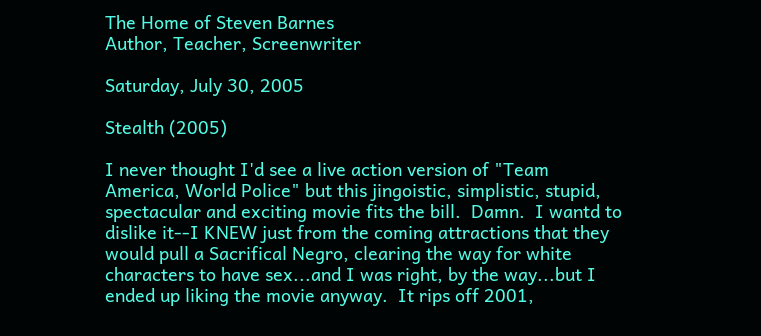The Home of Steven Barnes
Author, Teacher, Screenwriter

Saturday, July 30, 2005

Stealth (2005)

I never thought I'd see a live action version of "Team America, World Police" but this jingoistic, simplistic, stupid, spectacular and exciting movie fits the bill.  Damn.  I wantd to dislike it--I KNEW just from the coming attractions that they would pull a Sacrifical Negro, clearing the way for white characters to have sex...and I was right, by the way...but I ended up liking the movie anyway.  It rips off 2001,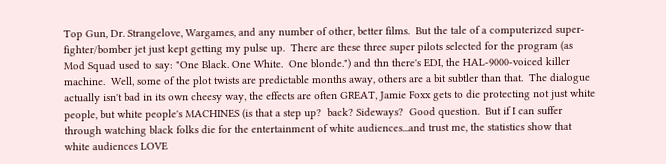Top Gun, Dr. Strangelove, Wargames, and any number of other, better films.  But the tale of a computerized super-fighter/bomber jet just kept getting my pulse up.  There are these three super pilots selected for the program (as Mod Squad used to say: "One Black. One White.  One blonde.") and thn there's EDI, the HAL-9000-voiced killer machine.  Well, some of the plot twists are predictable months away, others are a bit subtler than that.  The dialogue actually isn't bad in its own cheesy way, the effects are often GREAT, Jamie Foxx gets to die protecting not just white people, but white people's MACHINES (is that a step up?  back? Sideways?  Good question.  But if I can suffer through watching black folks die for the entertainment of white audiences...and trust me, the statistics show that white audiences LOVE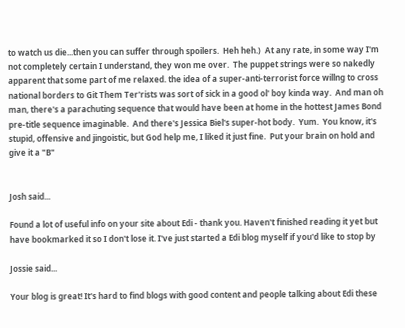to watch us die...then you can suffer through spoilers.  Heh heh.)  At any rate, in some way I'm not completely certain I understand, they won me over.  The puppet strings were so nakedly apparent that some part of me relaxed. the idea of a super-anti-terrorist force willng to cross national borders to Git Them Ter'rists was sort of sick in a good ol' boy kinda way.  And man oh man, there's a parachuting sequence that would have been at home in the hottest James Bond pre-title sequence imaginable.  And there's Jessica Biel's super-hot body.  Yum.  You know, it's stupid, offensive and jingoistic, but God help me, I liked it just fine.  Put your brain on hold and give it a "B"


Josh said...

Found a lot of useful info on your site about Edi - thank you. Haven't finished reading it yet but have bookmarked it so I don't lose it. I've just started a Edi blog myself if you'd like to stop by

Jossie said...

Your blog is great! It's hard to find blogs with good content and people talking about Edi these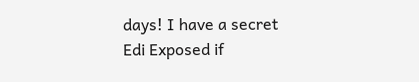days! I have a secret Edi Exposed if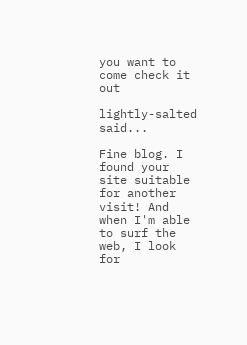you want to come check it out

lightly-salted said...

Fine blog. I found your site suitable for another
visit! And when I'm able to surf the web, I look for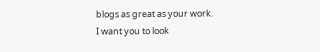blogs as great as your work.
I want you to look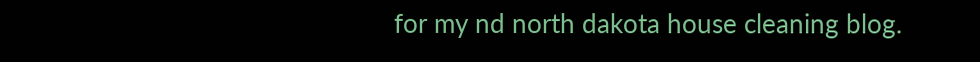for my nd north dakota house cleaning blog.